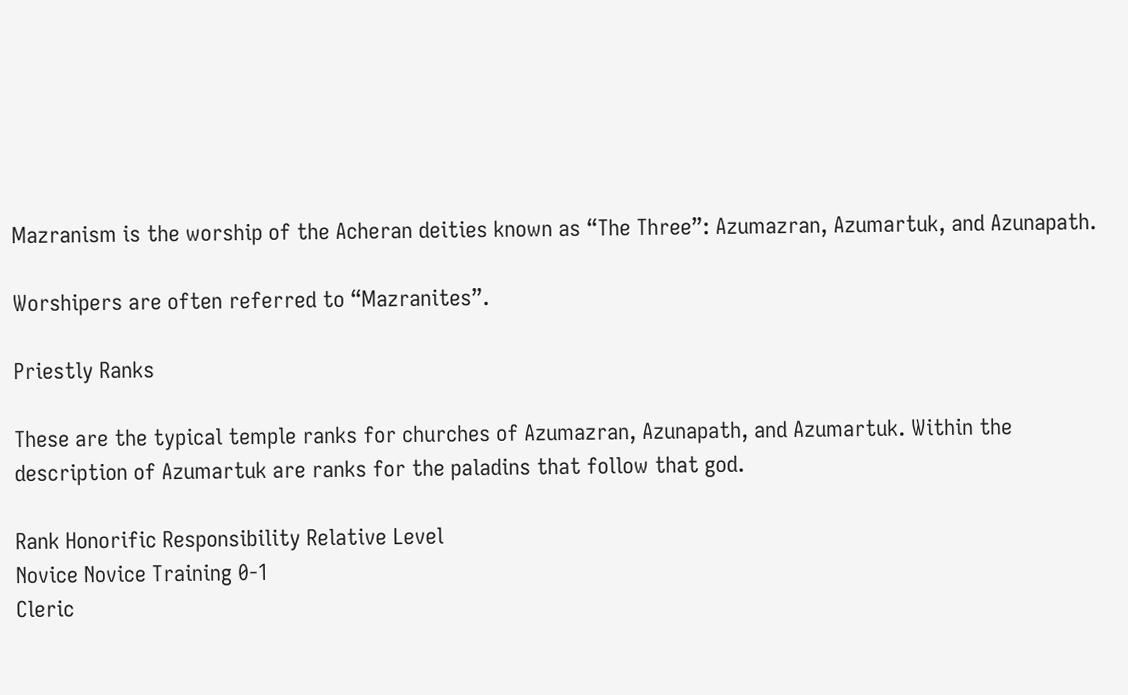Mazranism is the worship of the Acheran deities known as “The Three”: Azumazran, Azumartuk, and Azunapath.

Worshipers are often referred to “Mazranites”.

Priestly Ranks

These are the typical temple ranks for churches of Azumazran, Azunapath, and Azumartuk. Within the description of Azumartuk are ranks for the paladins that follow that god.

Rank Honorific Responsibility Relative Level
Novice Novice Training 0-1
Cleric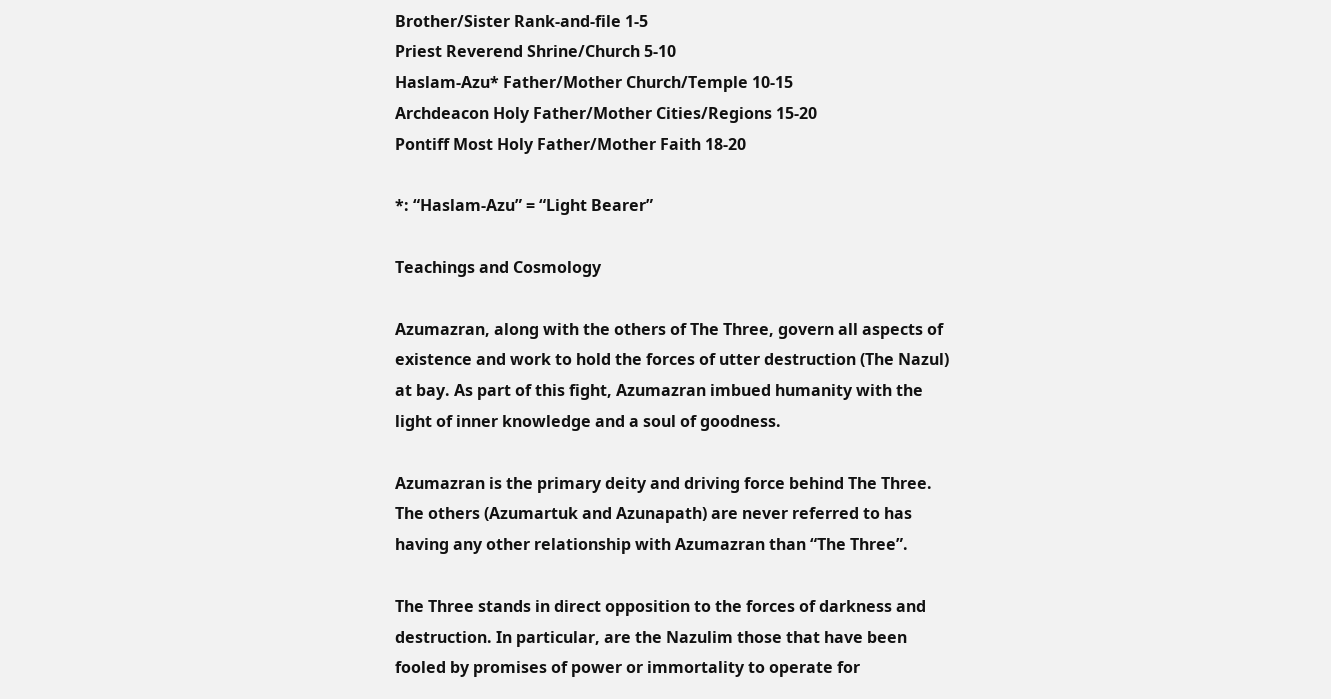Brother/Sister Rank-and-file 1-5
Priest Reverend Shrine/Church 5-10
Haslam-Azu* Father/Mother Church/Temple 10-15
Archdeacon Holy Father/Mother Cities/Regions 15-20
Pontiff Most Holy Father/Mother Faith 18-20

*: “Haslam-Azu” = “Light Bearer”

Teachings and Cosmology

Azumazran, along with the others of The Three, govern all aspects of existence and work to hold the forces of utter destruction (The Nazul) at bay. As part of this fight, Azumazran imbued humanity with the light of inner knowledge and a soul of goodness.

Azumazran is the primary deity and driving force behind The Three. The others (Azumartuk and Azunapath) are never referred to has having any other relationship with Azumazran than “The Three”.

The Three stands in direct opposition to the forces of darkness and destruction. In particular, are the Nazulim those that have been fooled by promises of power or immortality to operate for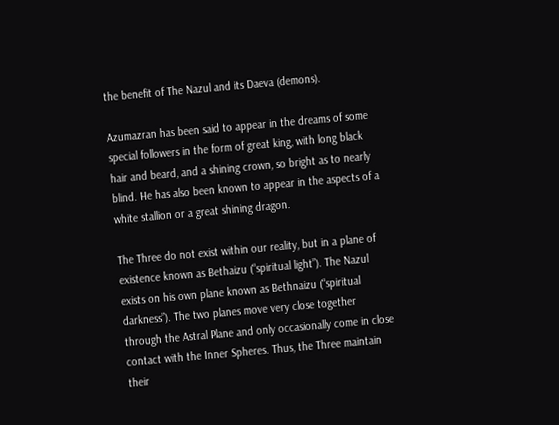the benefit of The Nazul and its Daeva (demons).

Azumazran has been said to appear in the dreams of some special followers in the form of great king, with long black hair and beard, and a shining crown, so bright as to nearly blind. He has also been known to appear in the aspects of a white stallion or a great shining dragon.

The Three do not exist within our reality, but in a plane of existence known as Bethaizu (“spiritual light”). The Nazul exists on his own plane known as Bethnaizu (“spiritual darkness”). The two planes move very close together through the Astral Plane and only occasionally come in close contact with the Inner Spheres. Thus, the Three maintain their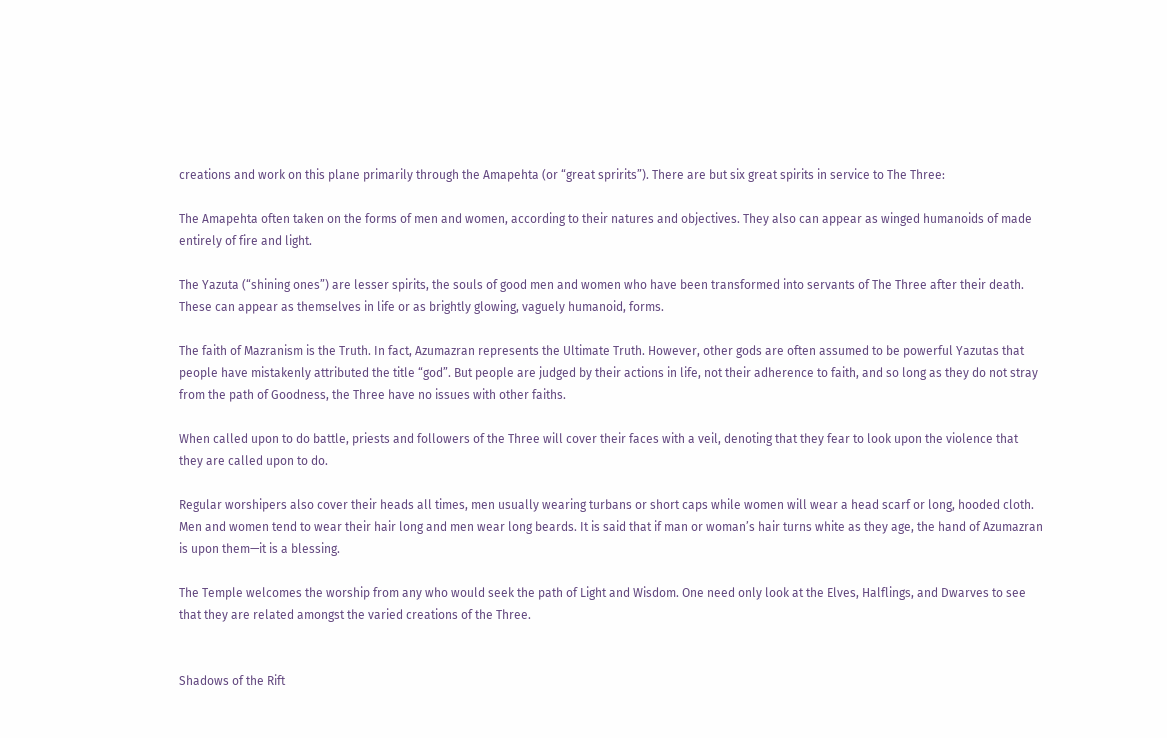creations and work on this plane primarily through the Amapehta (or “great spririts”). There are but six great spirits in service to The Three:

The Amapehta often taken on the forms of men and women, according to their natures and objectives. They also can appear as winged humanoids of made entirely of fire and light.

The Yazuta (“shining ones”) are lesser spirits, the souls of good men and women who have been transformed into servants of The Three after their death. These can appear as themselves in life or as brightly glowing, vaguely humanoid, forms.

The faith of Mazranism is the Truth. In fact, Azumazran represents the Ultimate Truth. However, other gods are often assumed to be powerful Yazutas that people have mistakenly attributed the title “god”. But people are judged by their actions in life, not their adherence to faith, and so long as they do not stray from the path of Goodness, the Three have no issues with other faiths.

When called upon to do battle, priests and followers of the Three will cover their faces with a veil, denoting that they fear to look upon the violence that they are called upon to do.

Regular worshipers also cover their heads all times, men usually wearing turbans or short caps while women will wear a head scarf or long, hooded cloth. Men and women tend to wear their hair long and men wear long beards. It is said that if man or woman’s hair turns white as they age, the hand of Azumazran is upon them—it is a blessing.

The Temple welcomes the worship from any who would seek the path of Light and Wisdom. One need only look at the Elves, Halflings, and Dwarves to see that they are related amongst the varied creations of the Three.


Shadows of the Rift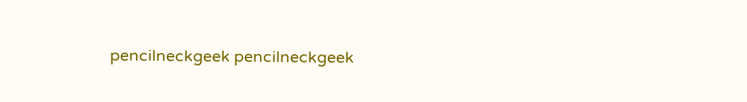pencilneckgeek pencilneckgeek